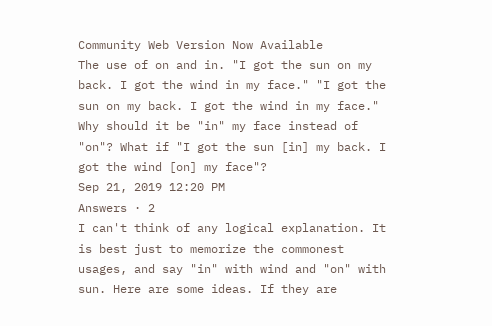Community Web Version Now Available
The use of on and in. "I got the sun on my back. I got the wind in my face." "I got the sun on my back. I got the wind in my face." Why should it be "in" my face instead of "on"? What if "I got the sun [in] my back. I got the wind [on] my face"?
Sep 21, 2019 12:20 PM
Answers · 2
I can't think of any logical explanation. It is best just to memorize the commonest usages, and say "in" with wind and "on" with sun. Here are some ideas. If they are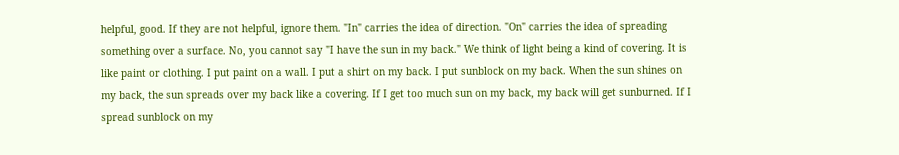helpful, good. If they are not helpful, ignore them. "In" carries the idea of direction. "On" carries the idea of spreading something over a surface. No, you cannot say "I have the sun in my back." We think of light being a kind of covering. It is like paint or clothing. I put paint on a wall. I put a shirt on my back. I put sunblock on my back. When the sun shines on my back, the sun spreads over my back like a covering. If I get too much sun on my back, my back will get sunburned. If I spread sunblock on my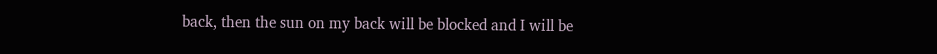back, then the sun on my back will be blocked and I will be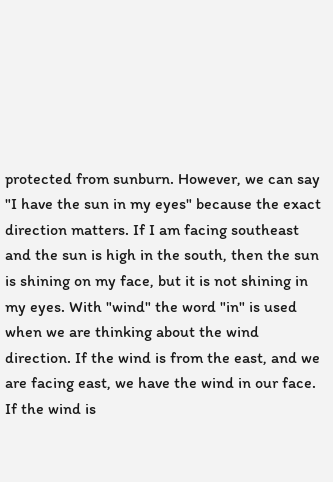protected from sunburn. However, we can say "I have the sun in my eyes" because the exact direction matters. If I am facing southeast and the sun is high in the south, then the sun is shining on my face, but it is not shining in my eyes. With "wind" the word "in" is used when we are thinking about the wind direction. If the wind is from the east, and we are facing east, we have the wind in our face. If the wind is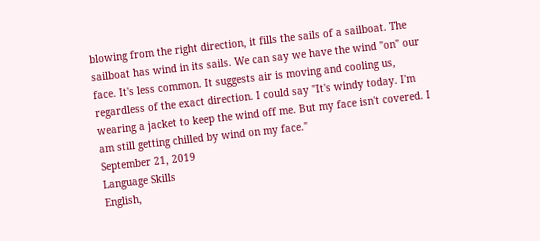blowing from the right direction, it fills the sails of a sailboat. The sailboat has wind in its sails. We can say we have the wind "on" our face. It's less common. It suggests air is moving and cooling us, regardless of the exact direction. I could say "It's windy today. I'm wearing a jacket to keep the wind off me. But my face isn't covered. I am still getting chilled by wind on my face."
September 21, 2019
Language Skills
English,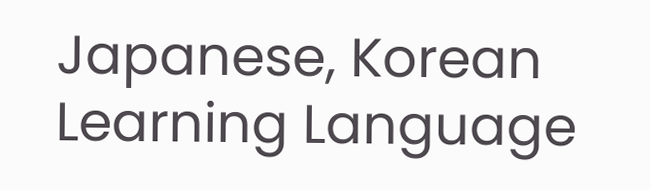Japanese, Korean
Learning Language